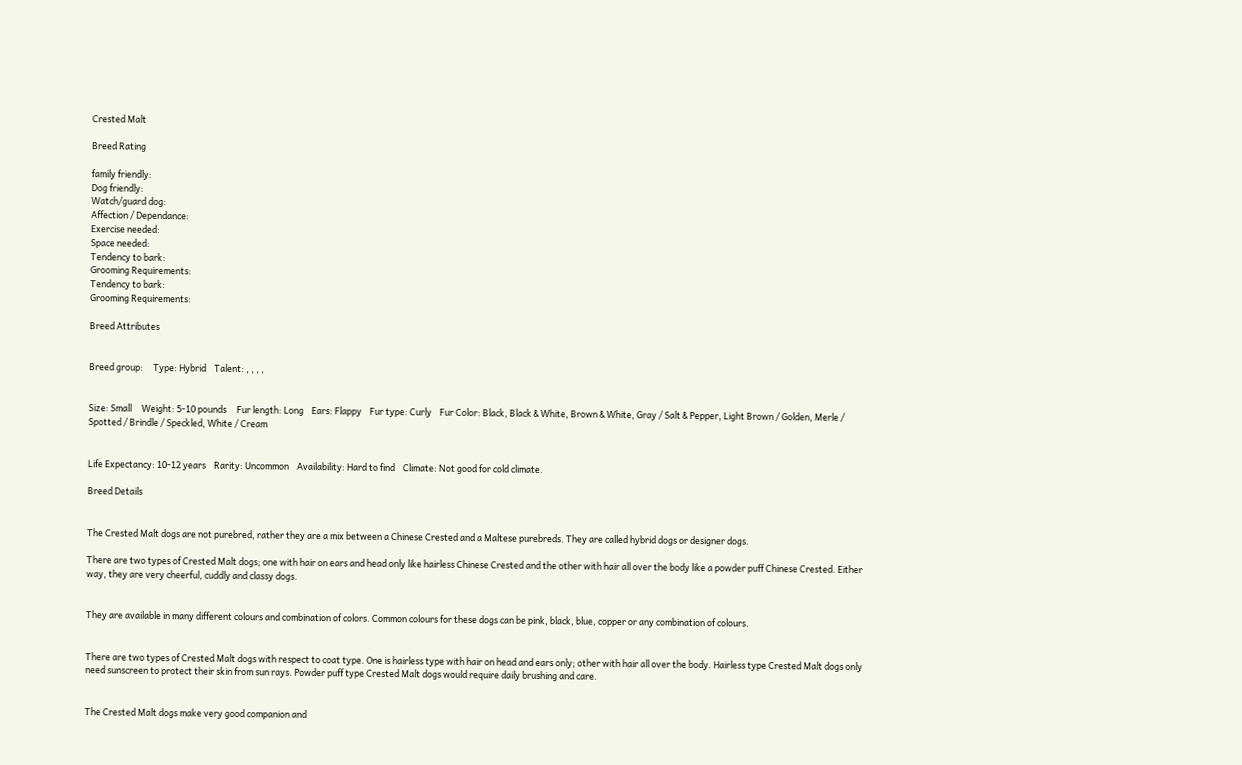Crested Malt

Breed Rating

family friendly:
Dog friendly:
Watch/guard dog:
Affection / Dependance:
Exercise needed:
Space needed:
Tendency to bark:
Grooming Requirements:
Tendency to bark:
Grooming Requirements:

Breed Attributes


Breed group:     Type: Hybrid    Talent: , , , ,


Size: Small     Weight: 5-10 pounds     Fur length: Long    Ears: Flappy    Fur type: Curly    Fur Color: Black, Black & White, Brown & White, Gray / Salt & Pepper, Light Brown / Golden, Merle / Spotted / Brindle / Speckled, White / Cream


Life Expectancy: 10-12 years    Rarity: Uncommon    Availability: Hard to find    Climate: Not good for cold climate.

Breed Details


The Crested Malt dogs are not purebred, rather they are a mix between a Chinese Crested and a Maltese purebreds. They are called hybrid dogs or designer dogs.

There are two types of Crested Malt dogs; one with hair on ears and head only like hairless Chinese Crested and the other with hair all over the body like a powder puff Chinese Crested. Either way, they are very cheerful, cuddly and classy dogs.


They are available in many different colours and combination of colors. Common colours for these dogs can be pink, black, blue, copper or any combination of colours.


There are two types of Crested Malt dogs with respect to coat type. One is hairless type with hair on head and ears only; other with hair all over the body. Hairless type Crested Malt dogs only need sunscreen to protect their skin from sun rays. Powder puff type Crested Malt dogs would require daily brushing and care.


The Crested Malt dogs make very good companion and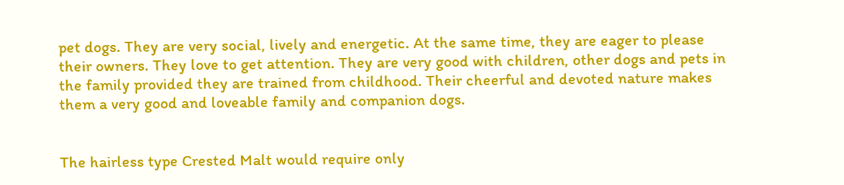pet dogs. They are very social, lively and energetic. At the same time, they are eager to please their owners. They love to get attention. They are very good with children, other dogs and pets in the family provided they are trained from childhood. Their cheerful and devoted nature makes them a very good and loveable family and companion dogs.


The hairless type Crested Malt would require only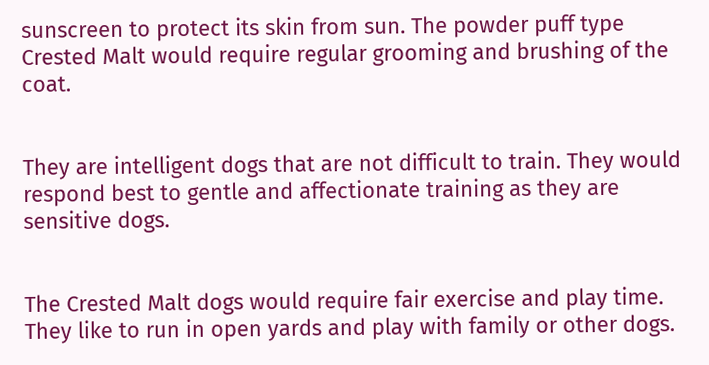sunscreen to protect its skin from sun. The powder puff type Crested Malt would require regular grooming and brushing of the coat.


They are intelligent dogs that are not difficult to train. They would respond best to gentle and affectionate training as they are sensitive dogs.


The Crested Malt dogs would require fair exercise and play time. They like to run in open yards and play with family or other dogs.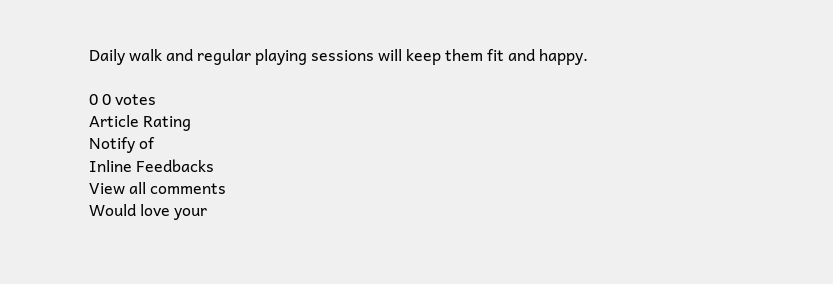Daily walk and regular playing sessions will keep them fit and happy.

0 0 votes
Article Rating
Notify of
Inline Feedbacks
View all comments
Would love your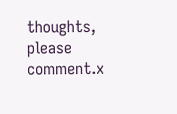thoughts, please comment.x